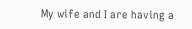My wife and I are having a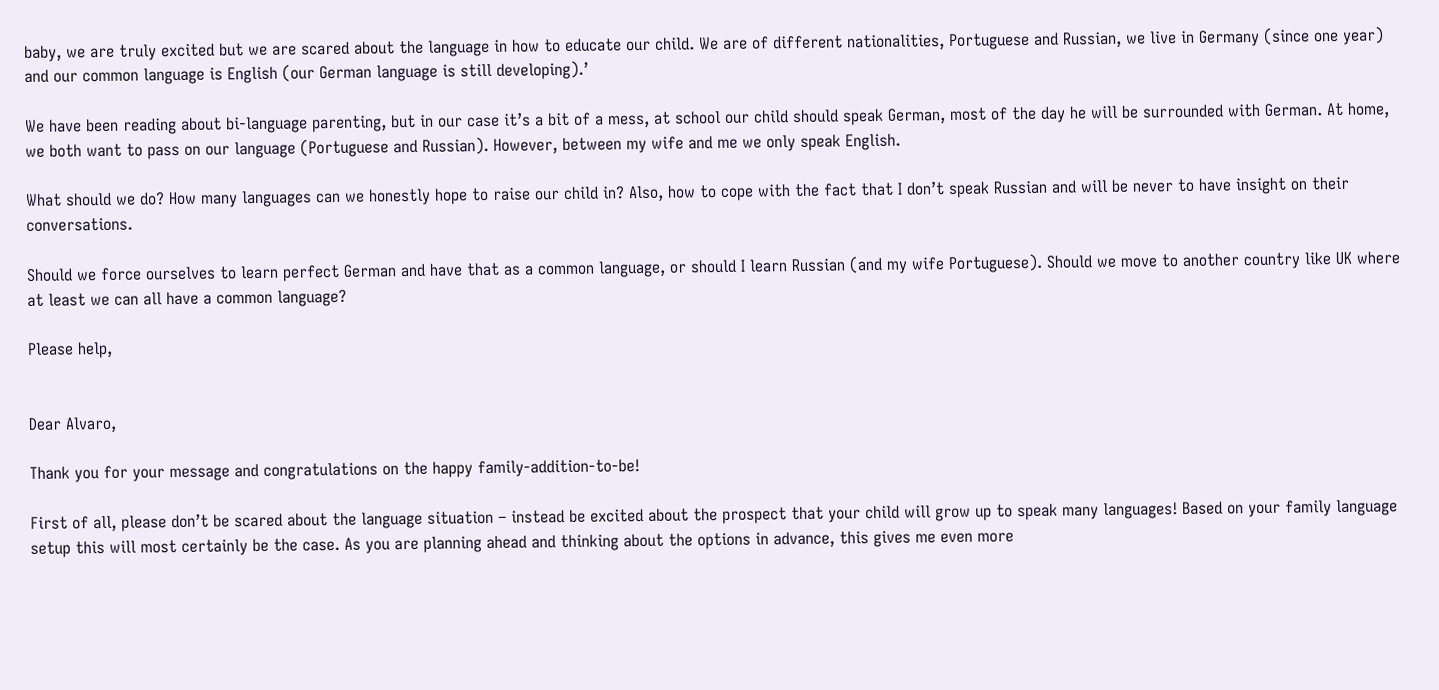baby, we are truly excited but we are scared about the language in how to educate our child. We are of different nationalities, Portuguese and Russian, we live in Germany (since one year) and our common language is English (our German language is still developing).’

We have been reading about bi-language parenting, but in our case it’s a bit of a mess, at school our child should speak German, most of the day he will be surrounded with German. At home, we both want to pass on our language (Portuguese and Russian). However, between my wife and me we only speak English.

What should we do? How many languages can we honestly hope to raise our child in? Also, how to cope with the fact that I don’t speak Russian and will be never to have insight on their conversations.

Should we force ourselves to learn perfect German and have that as a common language, or should I learn Russian (and my wife Portuguese). Should we move to another country like UK where at least we can all have a common language?

Please help,


Dear Alvaro,

Thank you for your message and congratulations on the happy family-addition-to-be!

First of all, please don’t be scared about the language situation – instead be excited about the prospect that your child will grow up to speak many languages! Based on your family language setup this will most certainly be the case. As you are planning ahead and thinking about the options in advance, this gives me even more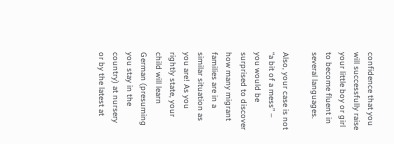confidence that you will successfully raise your little boy or girl to become fluent in several languages.

Also, your case is not “a bit of a mess” – you would be surprised to discover how many migrant families are in a similar situation as you are! As you rightly state, your child will learn German (presuming you stay in the country) at nursery or by the latest at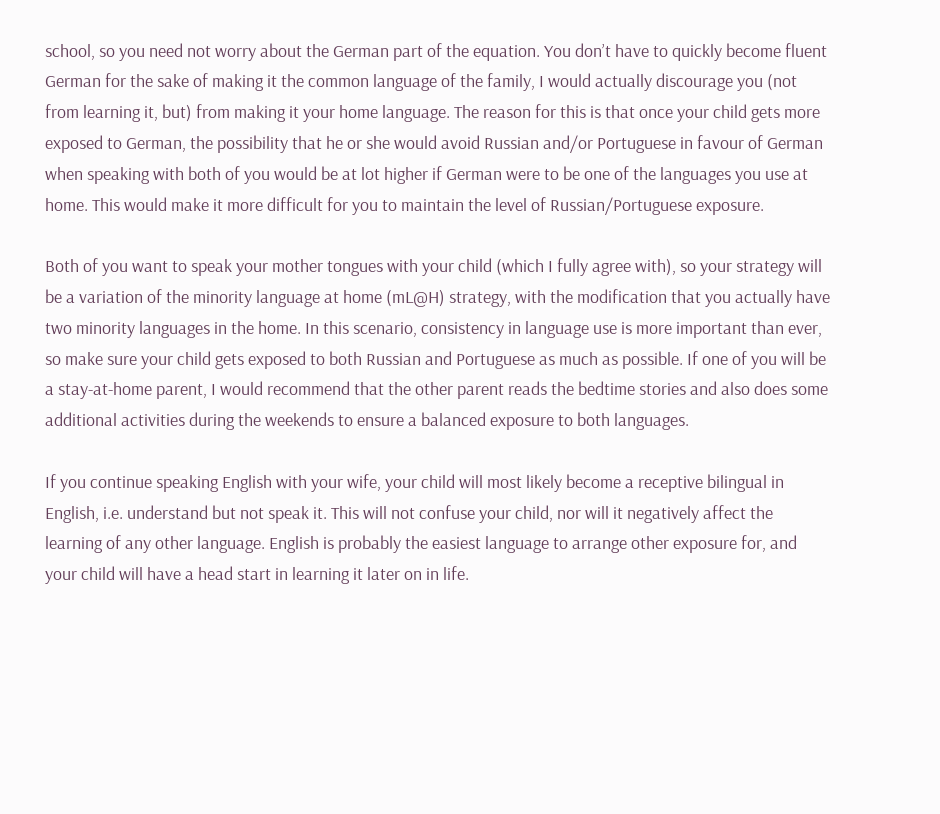school, so you need not worry about the German part of the equation. You don’t have to quickly become fluent German for the sake of making it the common language of the family, I would actually discourage you (not from learning it, but) from making it your home language. The reason for this is that once your child gets more exposed to German, the possibility that he or she would avoid Russian and/or Portuguese in favour of German when speaking with both of you would be at lot higher if German were to be one of the languages you use at home. This would make it more difficult for you to maintain the level of Russian/Portuguese exposure.

Both of you want to speak your mother tongues with your child (which I fully agree with), so your strategy will be a variation of the minority language at home (mL@H) strategy, with the modification that you actually have two minority languages in the home. In this scenario, consistency in language use is more important than ever, so make sure your child gets exposed to both Russian and Portuguese as much as possible. If one of you will be a stay-at-home parent, I would recommend that the other parent reads the bedtime stories and also does some additional activities during the weekends to ensure a balanced exposure to both languages.

If you continue speaking English with your wife, your child will most likely become a receptive bilingual in English, i.e. understand but not speak it. This will not confuse your child, nor will it negatively affect the learning of any other language. English is probably the easiest language to arrange other exposure for, and your child will have a head start in learning it later on in life.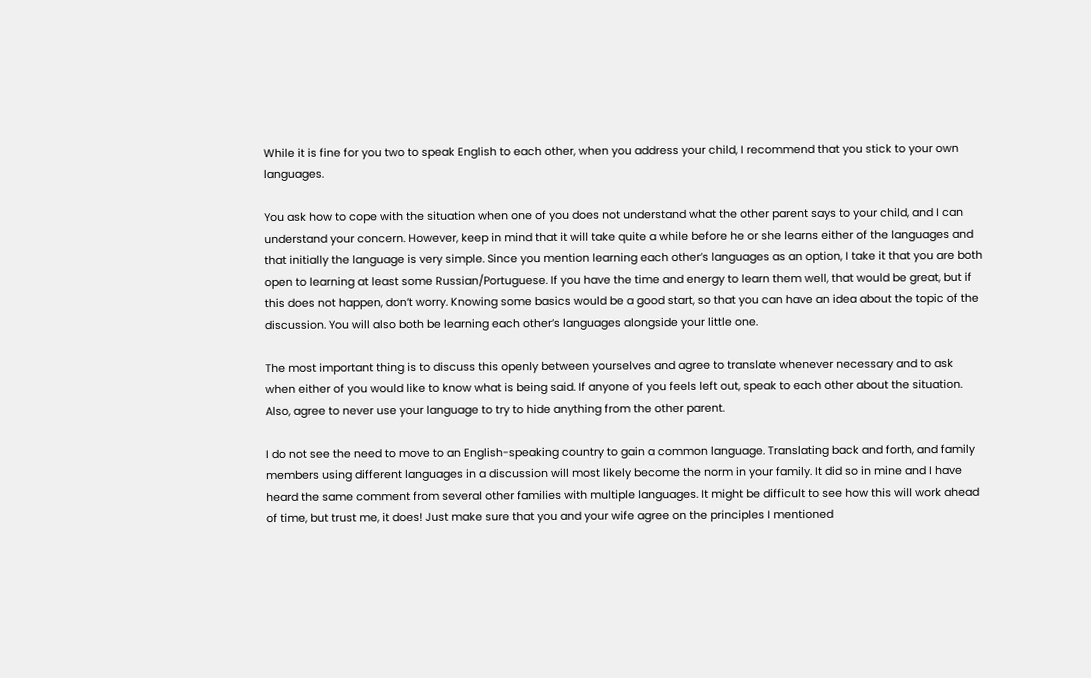While it is fine for you two to speak English to each other, when you address your child, I recommend that you stick to your own languages.

You ask how to cope with the situation when one of you does not understand what the other parent says to your child, and I can understand your concern. However, keep in mind that it will take quite a while before he or she learns either of the languages and that initially the language is very simple. Since you mention learning each other’s languages as an option, I take it that you are both open to learning at least some Russian/Portuguese. If you have the time and energy to learn them well, that would be great, but if this does not happen, don’t worry. Knowing some basics would be a good start, so that you can have an idea about the topic of the discussion. You will also both be learning each other’s languages alongside your little one.

The most important thing is to discuss this openly between yourselves and agree to translate whenever necessary and to ask when either of you would like to know what is being said. If anyone of you feels left out, speak to each other about the situation. Also, agree to never use your language to try to hide anything from the other parent.

I do not see the need to move to an English-speaking country to gain a common language. Translating back and forth, and family members using different languages in a discussion will most likely become the norm in your family. It did so in mine and I have heard the same comment from several other families with multiple languages. It might be difficult to see how this will work ahead of time, but trust me, it does! Just make sure that you and your wife agree on the principles I mentioned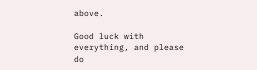above.

Good luck with everything, and please do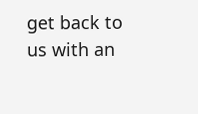get back to us with an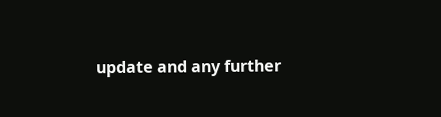update and any further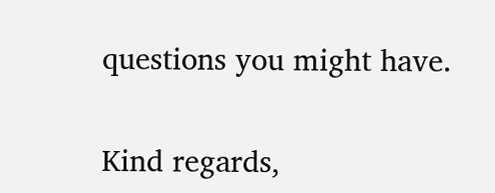questions you might have.

Kind regards,